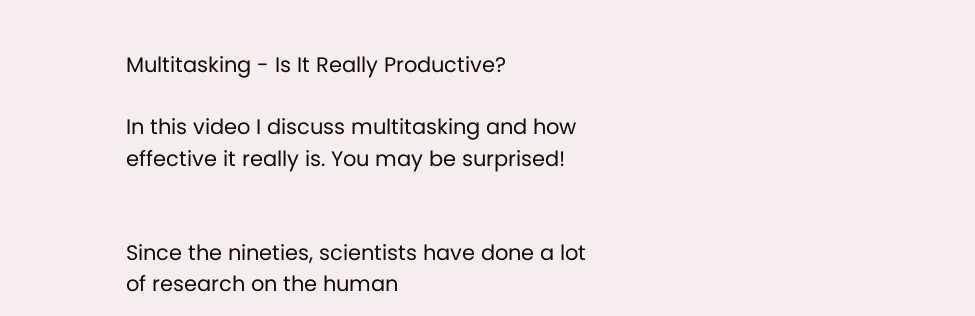Multitasking - Is It Really Productive?

In this video I discuss multitasking and how effective it really is. You may be surprised!


Since the nineties, scientists have done a lot of research on the human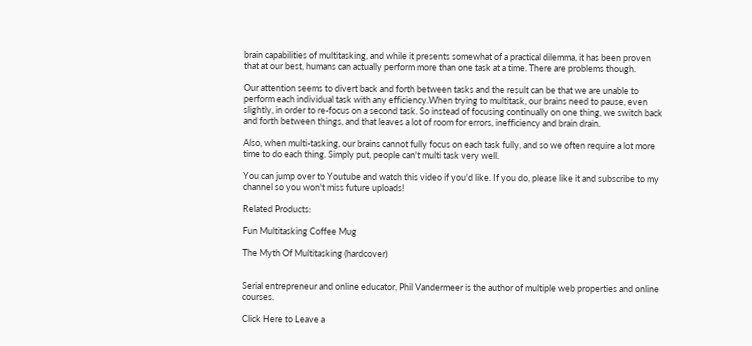brain capabilities of multitasking, and while it presents somewhat of a practical dilemma, it has been proven that at our best, humans can actually perform more than one task at a time. There are problems though.

Our attention seems to divert back and forth between tasks and the result can be that we are unable to perform each individual task with any efficiency.When trying to multitask, our brains need to pause, even slightly, in order to re-focus on a second task. So instead of focusing continually on one thing, we switch back and forth between things, and that leaves a lot of room for errors, inefficiency and brain drain.

Also, when multi-tasking, our brains cannot fully focus on each task fully, and so we often require a lot more time to do each thing. Simply put, people can't multi task very well.

You can jump over to Youtube and watch this video if you'd like. If you do, please like it and subscribe to my channel so you won't miss future uploads!

Related Products:

Fun Multitasking Coffee Mug

The Myth Of Multitasking (hardcover)


Serial entrepreneur and online educator, Phil Vandermeer is the author of multiple web properties and online courses.

Click Here to Leave a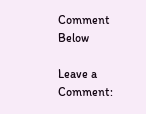Comment Below

Leave a Comment: